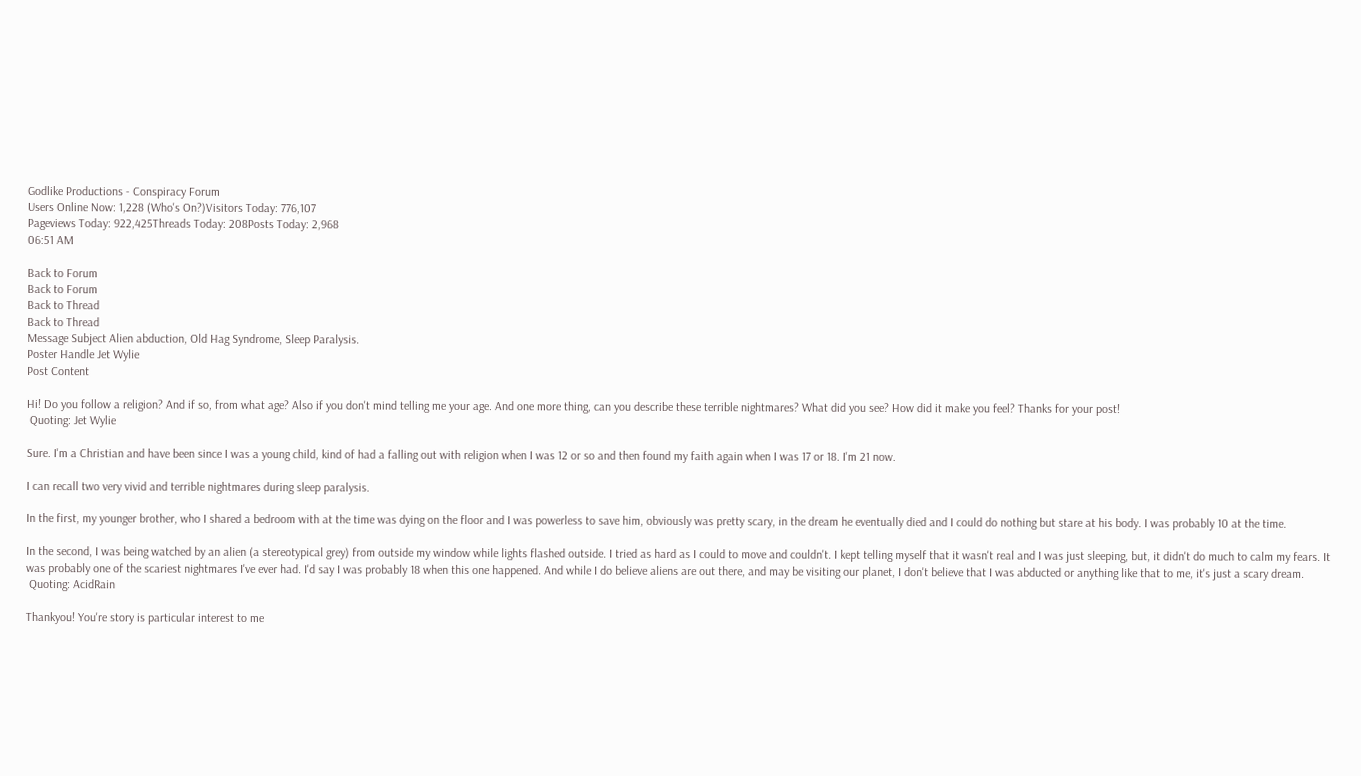Godlike Productions - Conspiracy Forum
Users Online Now: 1,228 (Who's On?)Visitors Today: 776,107
Pageviews Today: 922,425Threads Today: 208Posts Today: 2,968
06:51 AM

Back to Forum
Back to Forum
Back to Thread
Back to Thread
Message Subject Alien abduction, Old Hag Syndrome, Sleep Paralysis.
Poster Handle Jet Wylie
Post Content

Hi! Do you follow a religion? And if so, from what age? Also if you don't mind telling me your age. And one more thing, can you describe these terrible nightmares? What did you see? How did it make you feel? Thanks for your post!
 Quoting: Jet Wylie

Sure. I'm a Christian and have been since I was a young child, kind of had a falling out with religion when I was 12 or so and then found my faith again when I was 17 or 18. I'm 21 now.

I can recall two very vivid and terrible nightmares during sleep paralysis.

In the first, my younger brother, who I shared a bedroom with at the time was dying on the floor and I was powerless to save him, obviously was pretty scary, in the dream he eventually died and I could do nothing but stare at his body. I was probably 10 at the time.

In the second, I was being watched by an alien (a stereotypical grey) from outside my window while lights flashed outside. I tried as hard as I could to move and couldn't. I kept telling myself that it wasn't real and I was just sleeping, but, it didn't do much to calm my fears. It was probably one of the scariest nightmares I've ever had. I'd say I was probably 18 when this one happened. And while I do believe aliens are out there, and may be visiting our planet, I don't believe that I was abducted or anything like that to me, it's just a scary dream.
 Quoting: AcidRain

Thankyou! You're story is particular interest to me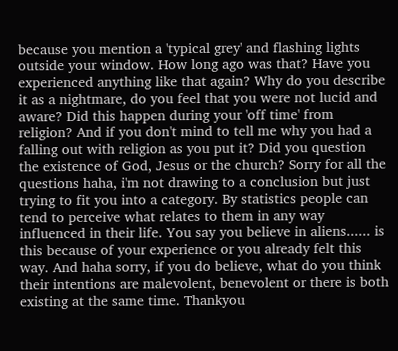because you mention a 'typical grey' and flashing lights outside your window. How long ago was that? Have you experienced anything like that again? Why do you describe it as a nightmare, do you feel that you were not lucid and aware? Did this happen during your 'off time' from religion? And if you don't mind to tell me why you had a falling out with religion as you put it? Did you question the existence of God, Jesus or the church? Sorry for all the questions haha, i'm not drawing to a conclusion but just trying to fit you into a category. By statistics people can tend to perceive what relates to them in any way influenced in their life. You say you believe in aliens...... is this because of your experience or you already felt this way. And haha sorry, if you do believe, what do you think their intentions are malevolent, benevolent or there is both existing at the same time. Thankyou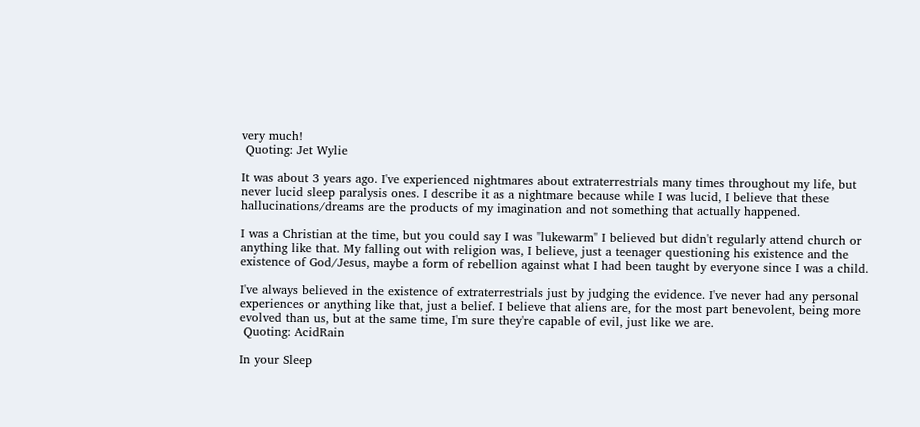very much!
 Quoting: Jet Wylie

It was about 3 years ago. I've experienced nightmares about extraterrestrials many times throughout my life, but never lucid sleep paralysis ones. I describe it as a nightmare because while I was lucid, I believe that these hallucinations/dreams are the products of my imagination and not something that actually happened.

I was a Christian at the time, but you could say I was "lukewarm" I believed but didn't regularly attend church or anything like that. My falling out with religion was, I believe, just a teenager questioning his existence and the existence of God/Jesus, maybe a form of rebellion against what I had been taught by everyone since I was a child.

I've always believed in the existence of extraterrestrials just by judging the evidence. I've never had any personal experiences or anything like that, just a belief. I believe that aliens are, for the most part benevolent, being more evolved than us, but at the same time, I'm sure they're capable of evil, just like we are.
 Quoting: AcidRain

In your Sleep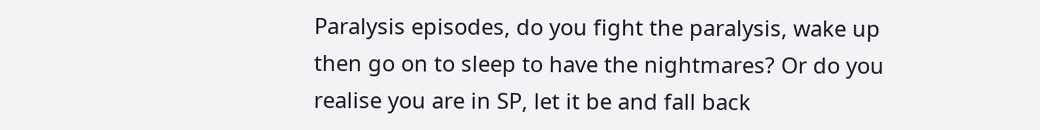Paralysis episodes, do you fight the paralysis, wake up then go on to sleep to have the nightmares? Or do you realise you are in SP, let it be and fall back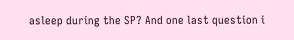asleep during the SP? And one last question i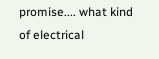promise.... what kind of electrical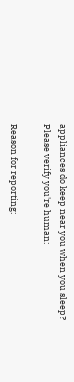appliances do keep near you when you sleep?
Please verify you're human:

Reason for reporting: